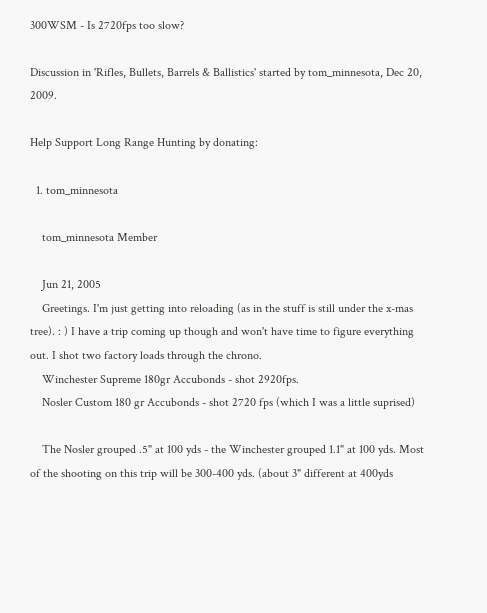300WSM - Is 2720fps too slow?

Discussion in 'Rifles, Bullets, Barrels & Ballistics' started by tom_minnesota, Dec 20, 2009.

Help Support Long Range Hunting by donating:

  1. tom_minnesota

    tom_minnesota Member

    Jun 21, 2005
    Greetings. I'm just getting into reloading (as in the stuff is still under the x-mas tree). : ) I have a trip coming up though and won't have time to figure everything out. I shot two factory loads through the chrono.
    Winchester Supreme 180gr Accubonds - shot 2920fps.
    Nosler Custom 180 gr Accubonds - shot 2720 fps (which I was a little suprised)

    The Nosler grouped .5" at 100 yds - the Winchester grouped 1.1" at 100 yds. Most of the shooting on this trip will be 300-400 yds. (about 3" different at 400yds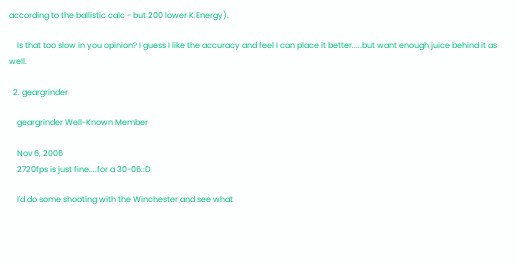according to the ballistic calc - but 200 lower K.Energy).

    Is that too slow in you opinion? I guess I like the accuracy and feel I can place it better.....but want enough juice behind it as well.

  2. geargrinder

    geargrinder Well-Known Member

    Nov 6, 2006
    2720fps is just fine....for a 30-06.:D

    I'd do some shooting with the Winchester and see what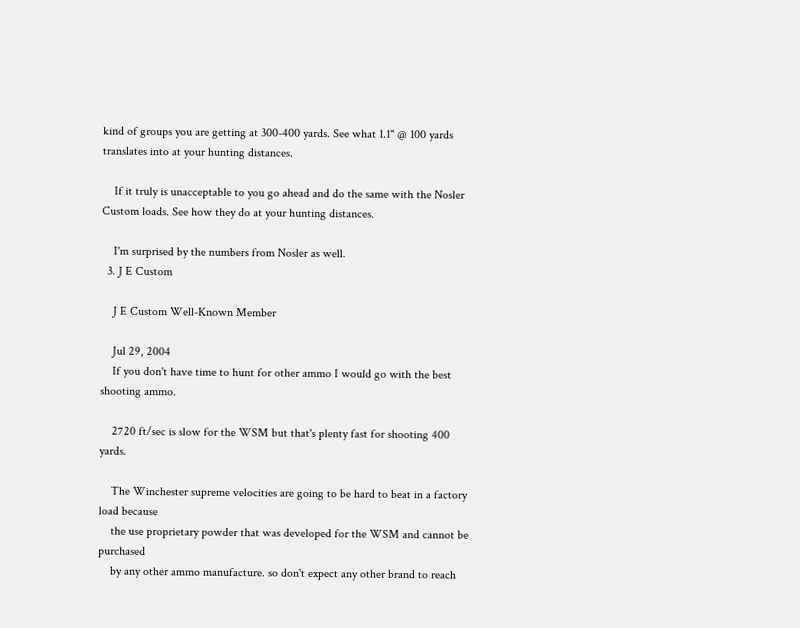kind of groups you are getting at 300-400 yards. See what 1.1" @ 100 yards translates into at your hunting distances.

    If it truly is unacceptable to you go ahead and do the same with the Nosler Custom loads. See how they do at your hunting distances.

    I'm surprised by the numbers from Nosler as well.
  3. J E Custom

    J E Custom Well-Known Member

    Jul 29, 2004
    If you don't have time to hunt for other ammo I would go with the best shooting ammo.

    2720 ft/sec is slow for the WSM but that's plenty fast for shooting 400 yards.

    The Winchester supreme velocities are going to be hard to beat in a factory load because
    the use proprietary powder that was developed for the WSM and cannot be purchased
    by any other ammo manufacture. so don't expect any other brand to reach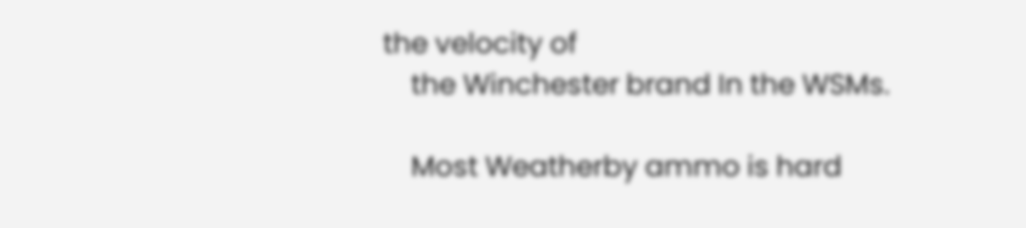the velocity of
    the Winchester brand In the WSMs.

    Most Weatherby ammo is hard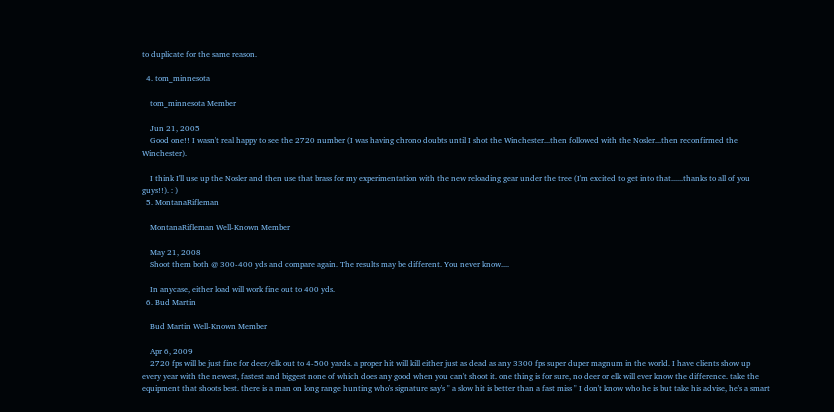to duplicate for the same reason.

  4. tom_minnesota

    tom_minnesota Member

    Jun 21, 2005
    Good one!! I wasn't real happy to see the 2720 number (I was having chrono doubts until I shot the Winchester...then followed with the Nosler...then reconfirmed the Winchester).

    I think I'll use up the Nosler and then use that brass for my experimentation with the new reloading gear under the tree (I'm excited to get into that......thanks to all of you guys!!). : )
  5. MontanaRifleman

    MontanaRifleman Well-Known Member

    May 21, 2008
    Shoot them both @ 300-400 yds and compare again. The results may be different. You never know....

    In anycase, either load will work fine out to 400 yds.
  6. Bud Martin

    Bud Martin Well-Known Member

    Apr 6, 2009
    2720 fps will be just fine for deer/elk out to 4-500 yards. a proper hit will kill either just as dead as any 3300 fps super duper magnum in the world. I have clients show up every year with the newest, fastest and biggest none of which does any good when you can't shoot it. one thing is for sure, no deer or elk will ever know the difference. take the equipment that shoots best. there is a man on long range hunting who's signature say's " a slow hit is better than a fast miss " I don't know who he is but take his advise, he's a smart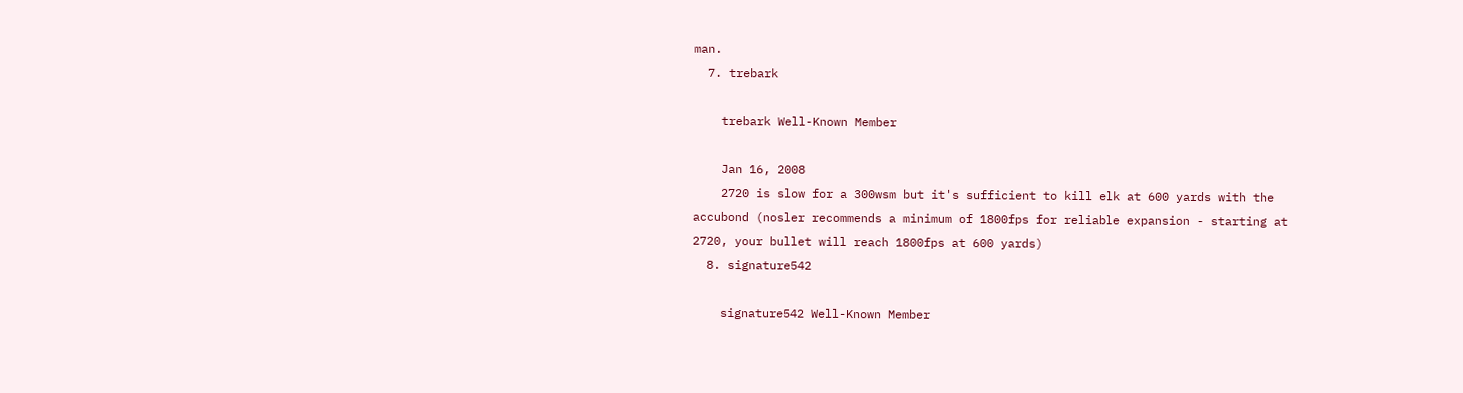man.
  7. trebark

    trebark Well-Known Member

    Jan 16, 2008
    2720 is slow for a 300wsm but it's sufficient to kill elk at 600 yards with the accubond (nosler recommends a minimum of 1800fps for reliable expansion - starting at 2720, your bullet will reach 1800fps at 600 yards)
  8. signature542

    signature542 Well-Known Member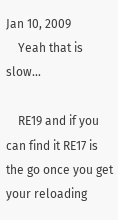Jan 10, 2009
    Yeah that is slow...

    RE19 and if you can find it RE17 is the go once you get your reloading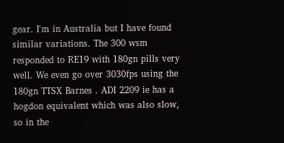gear. I'm in Australia but I have found similar variations. The 300 wsm responded to RE19 with 180gn pills very well. We even go over 3030fps using the 180gn TTSX Barnes . ADI 2209 ie has a hogdon equivalent which was also slow, so in the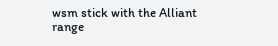wsm stick with the Alliant range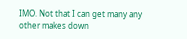IMO. Not that I can get many any other makes down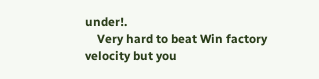under!.
    Very hard to beat Win factory velocity but you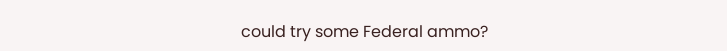could try some Federal ammo?